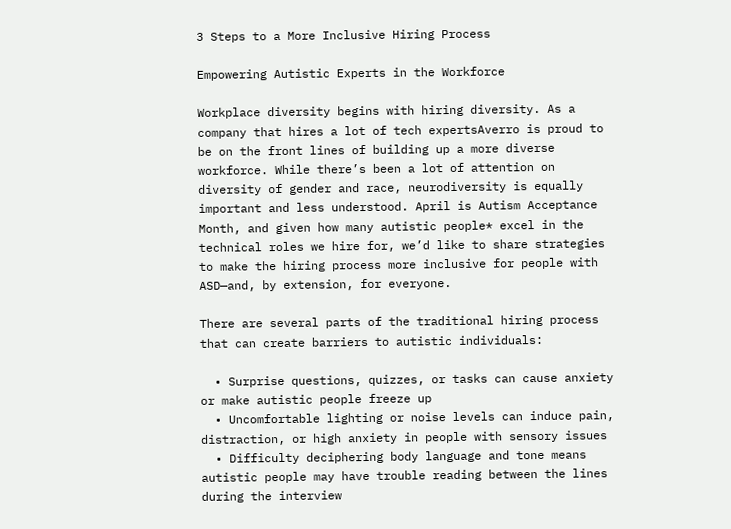3 Steps to a More Inclusive Hiring Process

Empowering Autistic Experts in the Workforce

Workplace diversity begins with hiring diversity. As a company that hires a lot of tech expertsAverro is proud to be on the front lines of building up a more diverse workforce. While there’s been a lot of attention on diversity of gender and race, neurodiversity is equally important and less understood. April is Autism Acceptance Month, and given how many autistic people* excel in the technical roles we hire for, we’d like to share strategies to make the hiring process more inclusive for people with ASD—and, by extension, for everyone.

There are several parts of the traditional hiring process that can create barriers to autistic individuals:

  • Surprise questions, quizzes, or tasks can cause anxiety or make autistic people freeze up
  • Uncomfortable lighting or noise levels can induce pain, distraction, or high anxiety in people with sensory issues
  • Difficulty deciphering body language and tone means autistic people may have trouble reading between the lines during the interview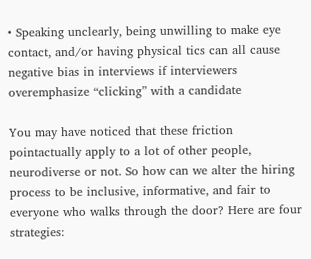• Speaking unclearly, being unwilling to make eye contact, and/or having physical tics can all cause negative bias in interviews if interviewers overemphasize “clicking” with a candidate

You may have noticed that these friction pointactually apply to a lot of other people, neurodiverse or not. So how can we alter the hiring process to be inclusive, informative, and fair to everyone who walks through the door? Here are four strategies: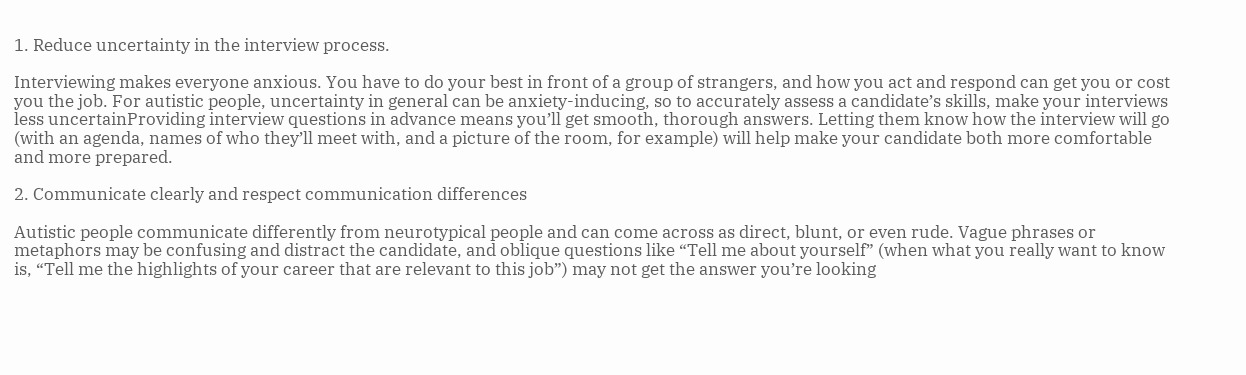1. Reduce uncertainty in the interview process.

Interviewing makes everyone anxious. You have to do your best in front of a group of strangers, and how you act and respond can get you or cost you the job. For autistic people, uncertainty in general can be anxiety-inducing, so to accurately assess a candidate’s skills, make your interviews less uncertainProviding interview questions in advance means you’ll get smooth, thorough answers. Letting them know how the interview will go (with an agenda, names of who they’ll meet with, and a picture of the room, for example) will help make your candidate both more comfortable and more prepared.

2. Communicate clearly and respect communication differences

Autistic people communicate differently from neurotypical people and can come across as direct, blunt, or even rude. Vague phrases or metaphors may be confusing and distract the candidate, and oblique questions like “Tell me about yourself” (when what you really want to know is, “Tell me the highlights of your career that are relevant to this job”) may not get the answer you’re looking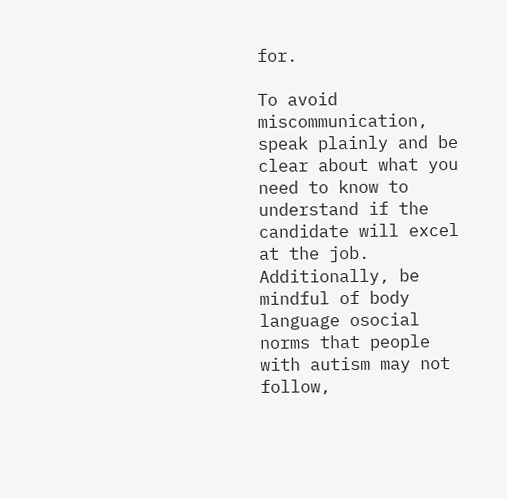for.

To avoid miscommunication, speak plainly and be clear about what you need to know to understand if the candidate will excel at the job. Additionally, be mindful of body language osocial norms that people with autism may not follow,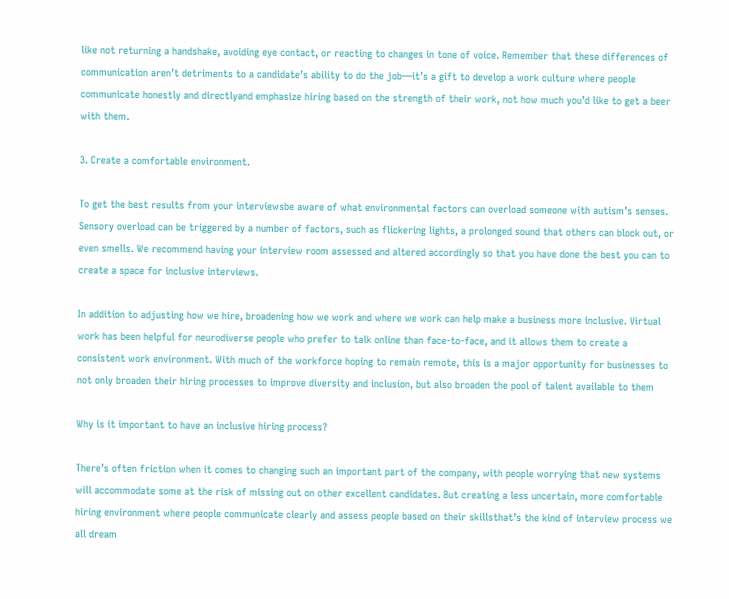like not returning a handshake, avoiding eye contact, or reacting to changes in tone of voice. Remember that these differences of communication aren’t detriments to a candidate’s ability to do the job—it’s a gift to develop a work culture where people communicate honestly and directlyand emphasize hiring based on the strength of their work, not how much you’d like to get a beer with them.

3. Create a comfortable environment.

To get the best results from your interviewsbe aware of what environmental factors can overload someone with autism’s senses. Sensory overload can be triggered by a number of factors, such as flickering lights, a prolonged sound that others can block out, or even smells. We recommend having your interview room assessed and altered accordingly so that you have done the best you can to create a space for inclusive interviews.

In addition to adjusting how we hire, broadening how we work and where we work can help make a business more inclusive. Virtual work has been helpful for neurodiverse people who prefer to talk online than face-to-face, and it allows them to create a consistent work environment. With much of the workforce hoping to remain remote, this is a major opportunity for businesses to not only broaden their hiring processes to improve diversity and inclusion, but also broaden the pool of talent available to them

Why is it important to have an inclusive hiring process?

There’s often friction when it comes to changing such an important part of the company, with people worrying that new systems will accommodate some at the risk of missing out on other excellent candidates. But creating a less uncertain, more comfortable hiring environment where people communicate clearly and assess people based on their skillsthat’s the kind of interview process we all dream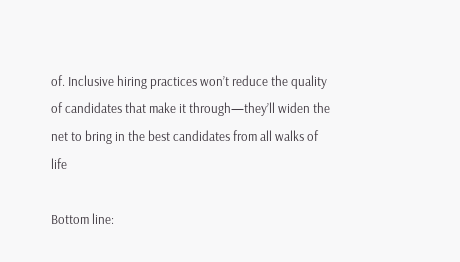of. Inclusive hiring practices won’t reduce the quality of candidates that make it through—they’ll widen the net to bring in the best candidates from all walks of life

Bottom line: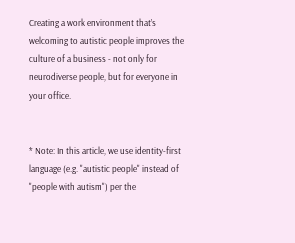Creating a work environment that’s welcoming to autistic people improves the culture of a business - not only for neurodiverse people, but for everyone in your office.


* Note: In this article, we use identity-first language (e.g. "autistic people" instead of "people with autism") per the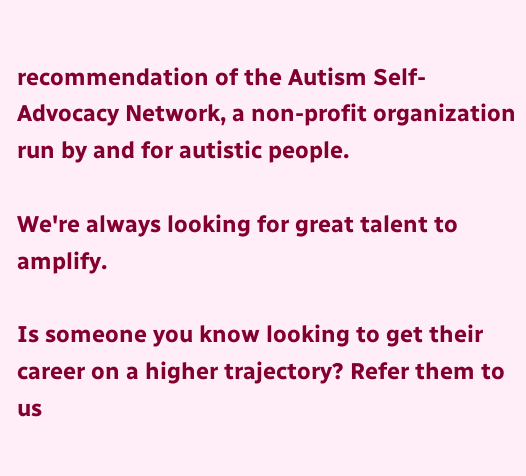recommendation of the Autism Self-Advocacy Network, a non-profit organization run by and for autistic people.

We're always looking for great talent to amplify.

Is someone you know looking to get their career on a higher trajectory? Refer them to us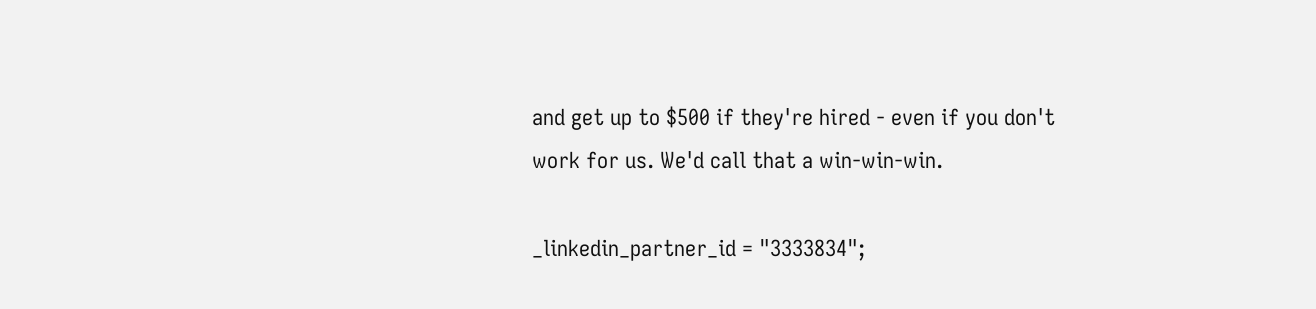and get up to $500 if they're hired - even if you don't work for us. We'd call that a win-win-win.

_linkedin_partner_id = "3333834";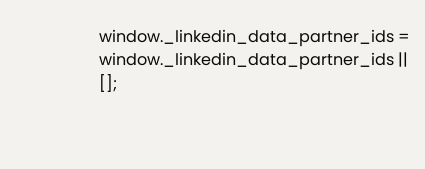window._linkedin_data_partner_ids = window._linkedin_data_partner_ids || [];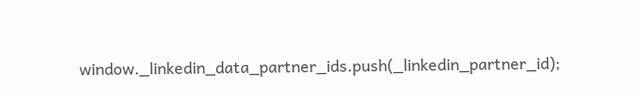window._linkedin_data_partner_ids.push(_linkedin_partner_id);